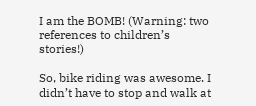I am the BOMB! (Warning: two references to children’s stories!)

So, bike riding was awesome. I didn’t have to stop and walk at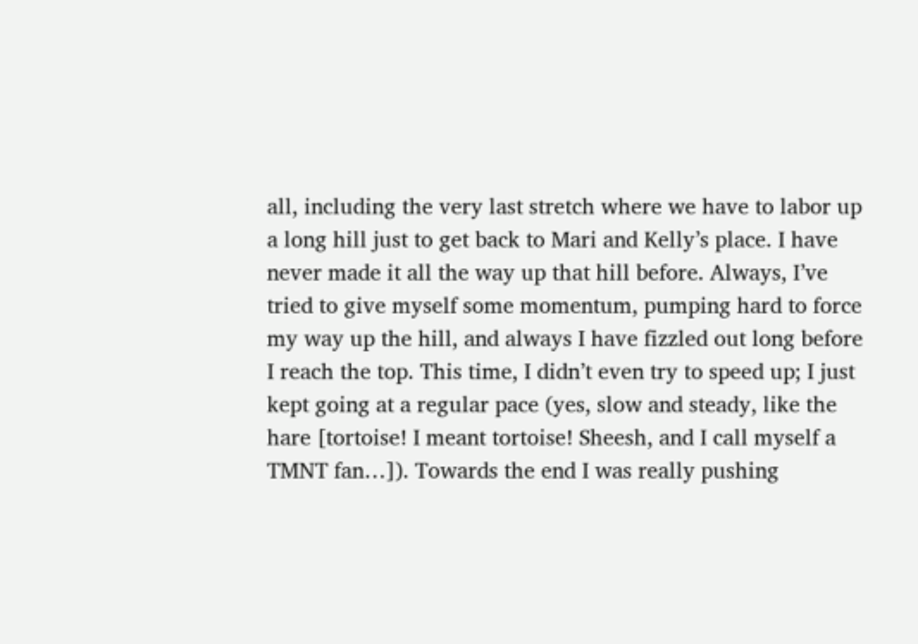all, including the very last stretch where we have to labor up a long hill just to get back to Mari and Kelly’s place. I have never made it all the way up that hill before. Always, I’ve tried to give myself some momentum, pumping hard to force my way up the hill, and always I have fizzled out long before I reach the top. This time, I didn’t even try to speed up; I just kept going at a regular pace (yes, slow and steady, like the hare [tortoise! I meant tortoise! Sheesh, and I call myself a TMNT fan…]). Towards the end I was really pushing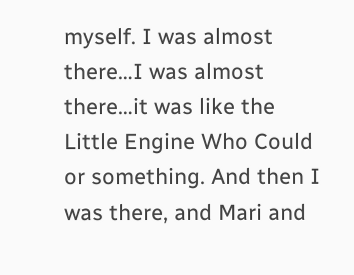myself. I was almost there…I was almost there…it was like the Little Engine Who Could or something. And then I was there, and Mari and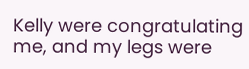Kelly were congratulating me, and my legs were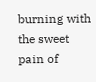burning with the sweet pain of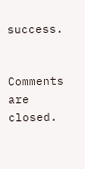success.


Comments are closed.